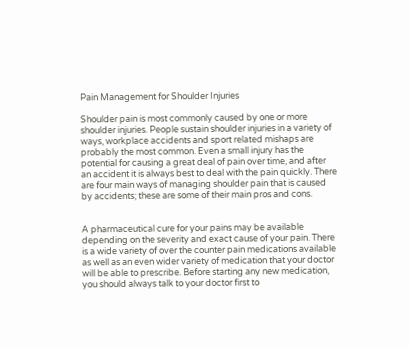Pain Management for Shoulder Injuries

Shoulder pain is most commonly caused by one or more shoulder injuries. People sustain shoulder injuries in a variety of ways, workplace accidents and sport related mishaps are probably the most common. Even a small injury has the potential for causing a great deal of pain over time, and after an accident it is always best to deal with the pain quickly. There are four main ways of managing shoulder pain that is caused by accidents; these are some of their main pros and cons.


A pharmaceutical cure for your pains may be available depending on the severity and exact cause of your pain. There is a wide variety of over the counter pain medications available as well as an even wider variety of medication that your doctor will be able to prescribe. Before starting any new medication, you should always talk to your doctor first to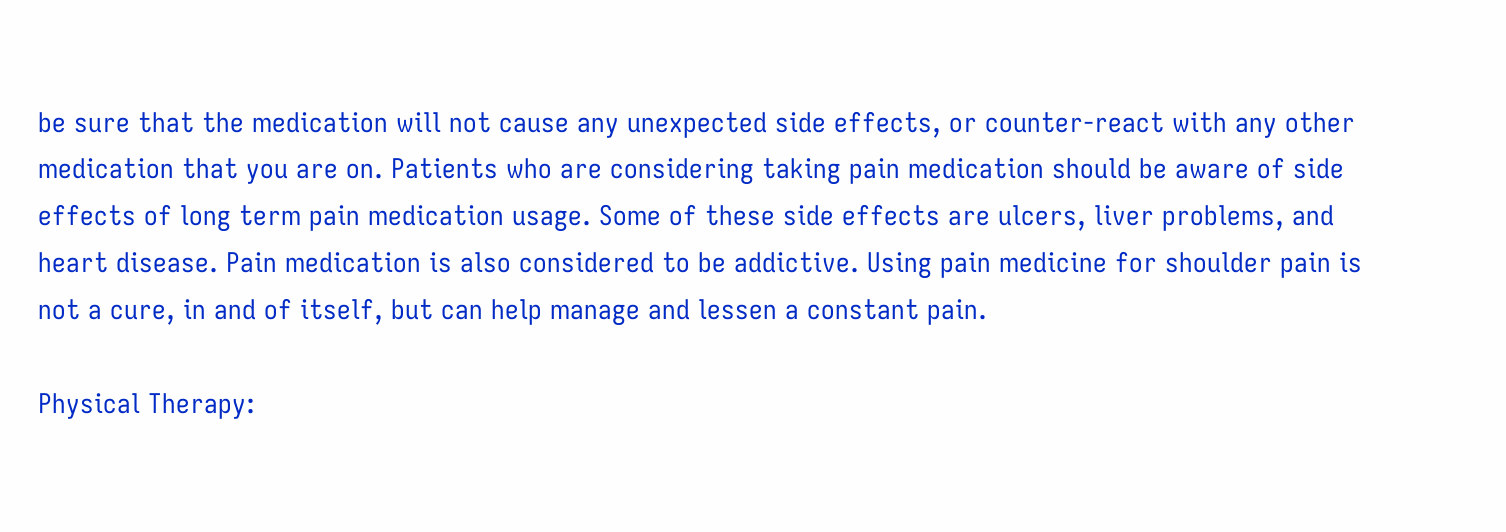be sure that the medication will not cause any unexpected side effects, or counter-react with any other medication that you are on. Patients who are considering taking pain medication should be aware of side effects of long term pain medication usage. Some of these side effects are ulcers, liver problems, and heart disease. Pain medication is also considered to be addictive. Using pain medicine for shoulder pain is not a cure, in and of itself, but can help manage and lessen a constant pain.

Physical Therapy: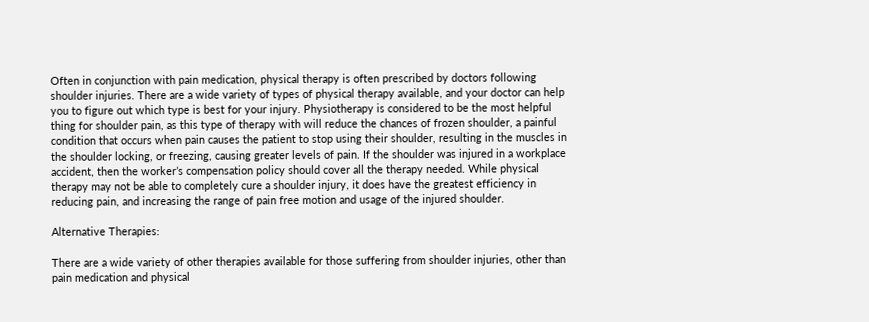Often in conjunction with pain medication, physical therapy is often prescribed by doctors following shoulder injuries. There are a wide variety of types of physical therapy available, and your doctor can help you to figure out which type is best for your injury. Physiotherapy is considered to be the most helpful thing for shoulder pain, as this type of therapy with will reduce the chances of frozen shoulder, a painful condition that occurs when pain causes the patient to stop using their shoulder, resulting in the muscles in the shoulder locking, or freezing, causing greater levels of pain. If the shoulder was injured in a workplace accident, then the worker’s compensation policy should cover all the therapy needed. While physical therapy may not be able to completely cure a shoulder injury, it does have the greatest efficiency in reducing pain, and increasing the range of pain free motion and usage of the injured shoulder.

Alternative Therapies:

There are a wide variety of other therapies available for those suffering from shoulder injuries, other than pain medication and physical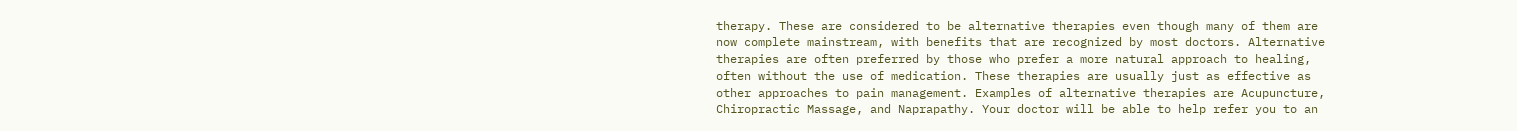therapy. These are considered to be alternative therapies even though many of them are now complete mainstream, with benefits that are recognized by most doctors. Alternative therapies are often preferred by those who prefer a more natural approach to healing, often without the use of medication. These therapies are usually just as effective as other approaches to pain management. Examples of alternative therapies are Acupuncture, Chiropractic Massage, and Naprapathy. Your doctor will be able to help refer you to an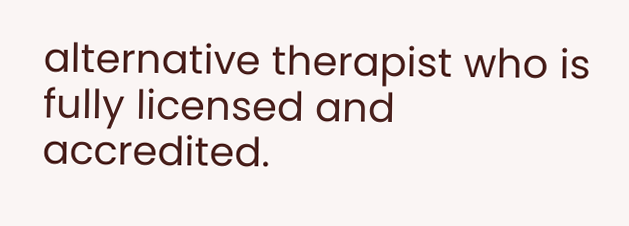alternative therapist who is fully licensed and accredited.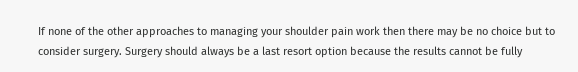If none of the other approaches to managing your shoulder pain work then there may be no choice but to consider surgery. Surgery should always be a last resort option because the results cannot be fully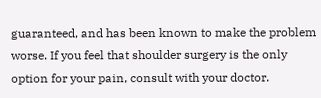guaranteed, and has been known to make the problem worse. If you feel that shoulder surgery is the only option for your pain, consult with your doctor.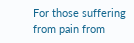For those suffering from pain from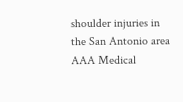shoulder injuries in the San Antonio area AAA Medical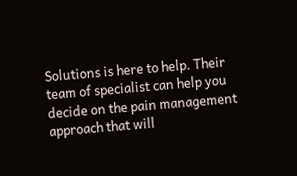Solutions is here to help. Their team of specialist can help you decide on the pain management approach that will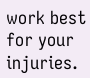work best for your injuries.